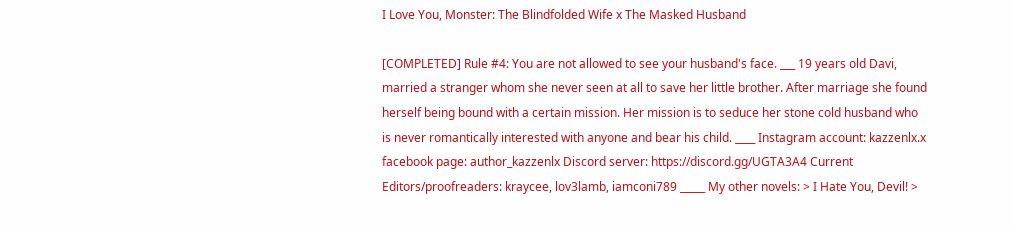I Love You, Monster: The Blindfolded Wife x The Masked Husband

[COMPLETED] Rule #4: You are not allowed to see your husband's face. ___ 19 years old Davi, married a stranger whom she never seen at all to save her little brother. After marriage she found herself being bound with a certain mission. Her mission is to seduce her stone cold husband who is never romantically interested with anyone and bear his child. ____ Instagram account: kazzenlx.x facebook page: author_kazzenlx Discord server: https://discord.gg/UGTA3A4 Current Editors/proofreaders: kraycee, lov3lamb, iamconi789 _____ My other novels: > I Hate You, Devil! >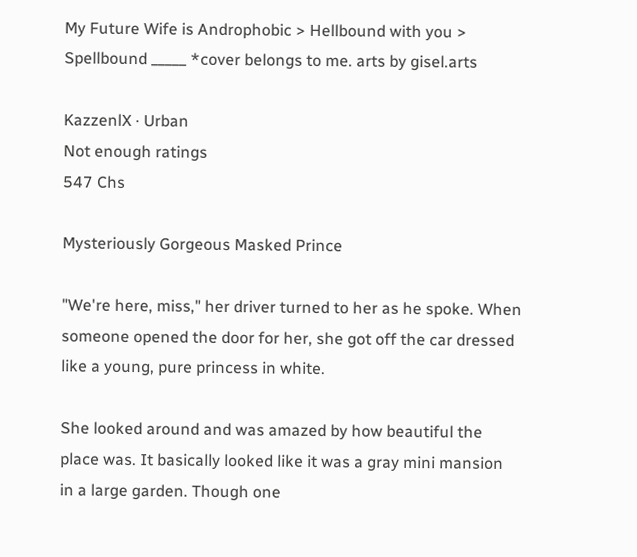My Future Wife is Androphobic > Hellbound with you > Spellbound _____ *cover belongs to me. arts by gisel.arts

KazzenlX · Urban
Not enough ratings
547 Chs

Mysteriously Gorgeous Masked Prince

"We're here, miss," her driver turned to her as he spoke. When someone opened the door for her, she got off the car dressed like a young, pure princess in white.

She looked around and was amazed by how beautiful the place was. It basically looked like it was a gray mini mansion in a large garden. Though one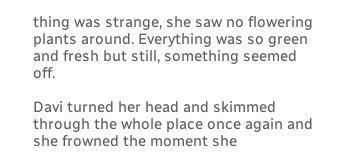thing was strange, she saw no flowering plants around. Everything was so green and fresh but still, something seemed off.

Davi turned her head and skimmed through the whole place once again and she frowned the moment she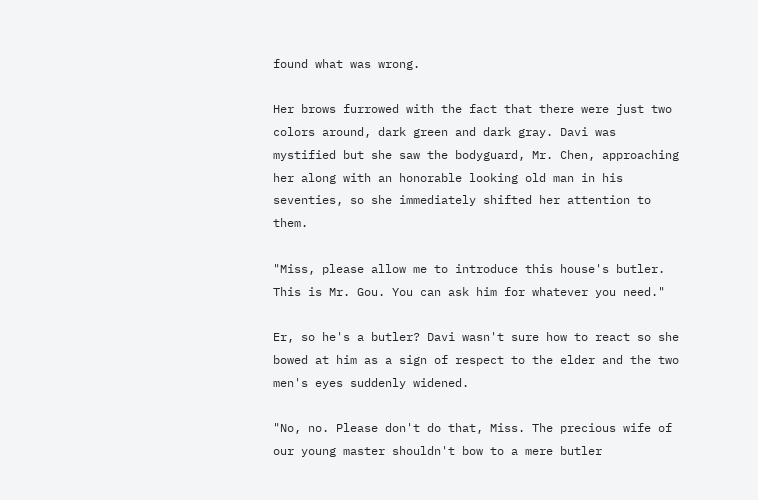found what was wrong.

Her brows furrowed with the fact that there were just two colors around, dark green and dark gray. Davi was mystified but she saw the bodyguard, Mr. Chen, approaching her along with an honorable looking old man in his seventies, so she immediately shifted her attention to them.

"Miss, please allow me to introduce this house's butler. This is Mr. Gou. You can ask him for whatever you need."

Er, so he's a butler? Davi wasn't sure how to react so she bowed at him as a sign of respect to the elder and the two men's eyes suddenly widened.

"No, no. Please don't do that, Miss. The precious wife of our young master shouldn't bow to a mere butler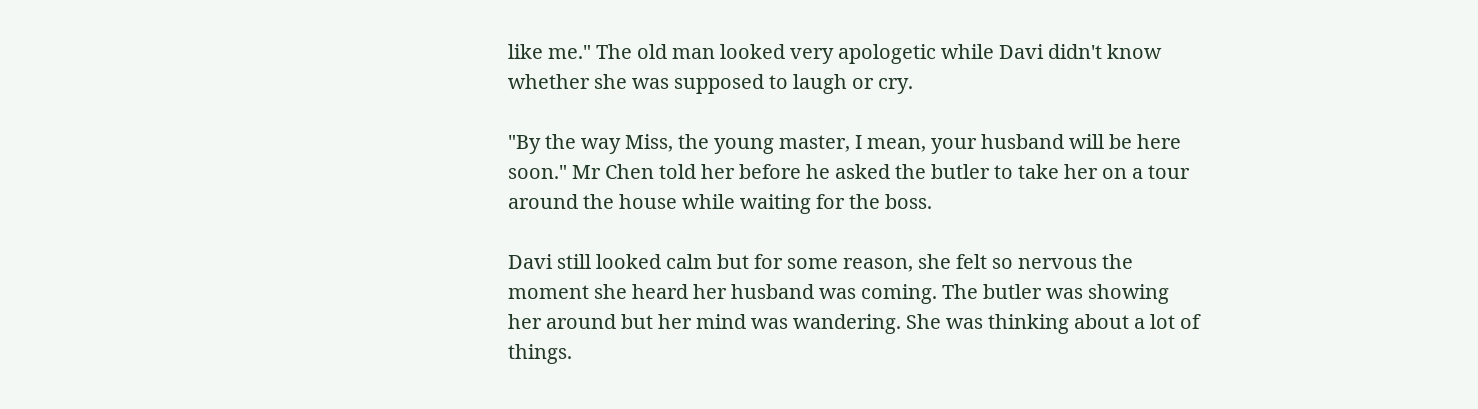like me." The old man looked very apologetic while Davi didn't know whether she was supposed to laugh or cry.

"By the way Miss, the young master, I mean, your husband will be here soon." Mr Chen told her before he asked the butler to take her on a tour around the house while waiting for the boss.

Davi still looked calm but for some reason, she felt so nervous the moment she heard her husband was coming. The butler was showing her around but her mind was wandering. She was thinking about a lot of things.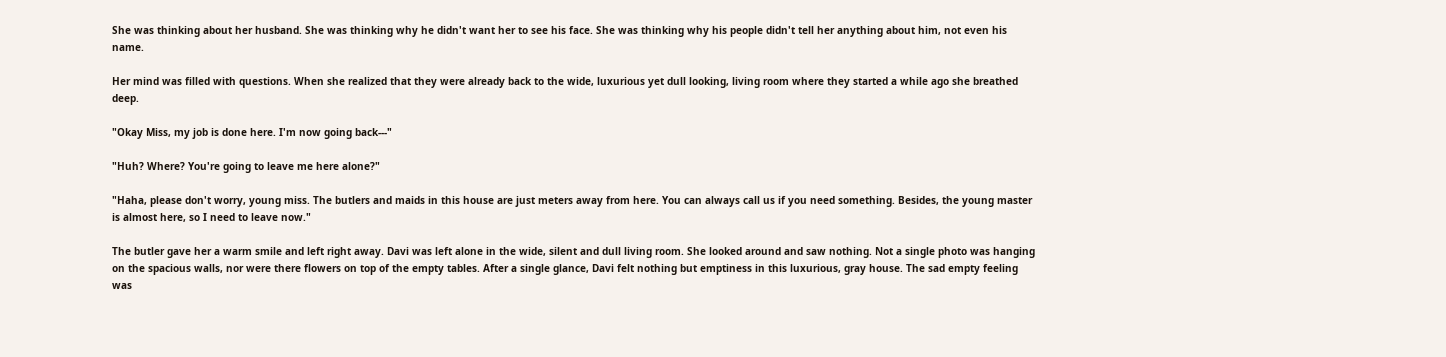She was thinking about her husband. She was thinking why he didn't want her to see his face. She was thinking why his people didn't tell her anything about him, not even his name.

Her mind was filled with questions. When she realized that they were already back to the wide, luxurious yet dull looking, living room where they started a while ago she breathed deep.

"Okay Miss, my job is done here. I'm now going back---"

"Huh? Where? You're going to leave me here alone?"

"Haha, please don't worry, young miss. The butlers and maids in this house are just meters away from here. You can always call us if you need something. Besides, the young master is almost here, so I need to leave now."

The butler gave her a warm smile and left right away. Davi was left alone in the wide, silent and dull living room. She looked around and saw nothing. Not a single photo was hanging on the spacious walls, nor were there flowers on top of the empty tables. After a single glance, Davi felt nothing but emptiness in this luxurious, gray house. The sad empty feeling was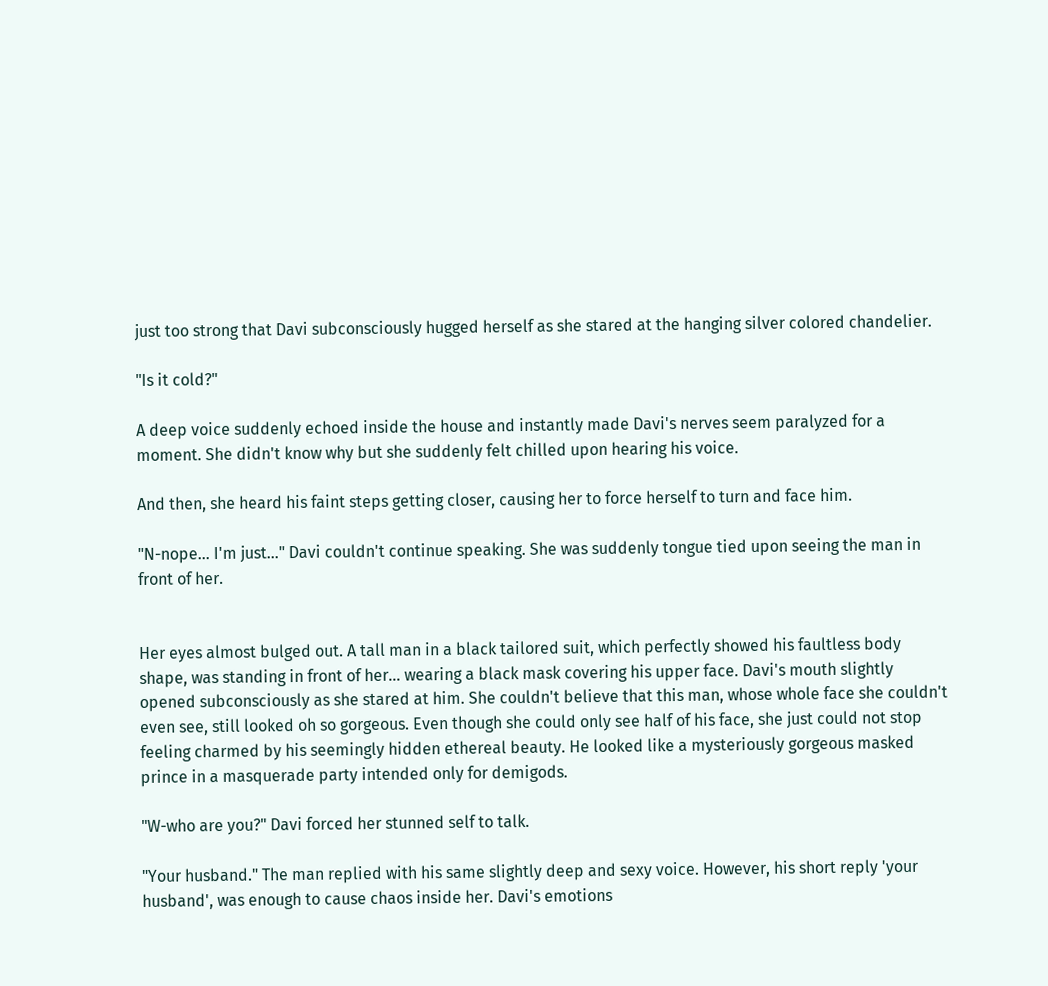just too strong that Davi subconsciously hugged herself as she stared at the hanging silver colored chandelier.

"Is it cold?"

A deep voice suddenly echoed inside the house and instantly made Davi's nerves seem paralyzed for a moment. She didn't know why but she suddenly felt chilled upon hearing his voice.

And then, she heard his faint steps getting closer, causing her to force herself to turn and face him.

"N-nope… I'm just…" Davi couldn't continue speaking. She was suddenly tongue tied upon seeing the man in front of her.


Her eyes almost bulged out. A tall man in a black tailored suit, which perfectly showed his faultless body shape, was standing in front of her… wearing a black mask covering his upper face. Davi's mouth slightly opened subconsciously as she stared at him. She couldn't believe that this man, whose whole face she couldn't even see, still looked oh so gorgeous. Even though she could only see half of his face, she just could not stop feeling charmed by his seemingly hidden ethereal beauty. He looked like a mysteriously gorgeous masked prince in a masquerade party intended only for demigods.

"W-who are you?" Davi forced her stunned self to talk.

"Your husband." The man replied with his same slightly deep and sexy voice. However, his short reply 'your husband', was enough to cause chaos inside her. Davi's emotions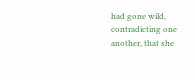had gone wild, contradicting one another, that she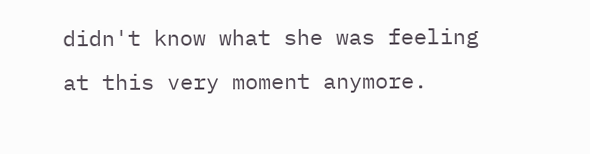didn't know what she was feeling at this very moment anymore.